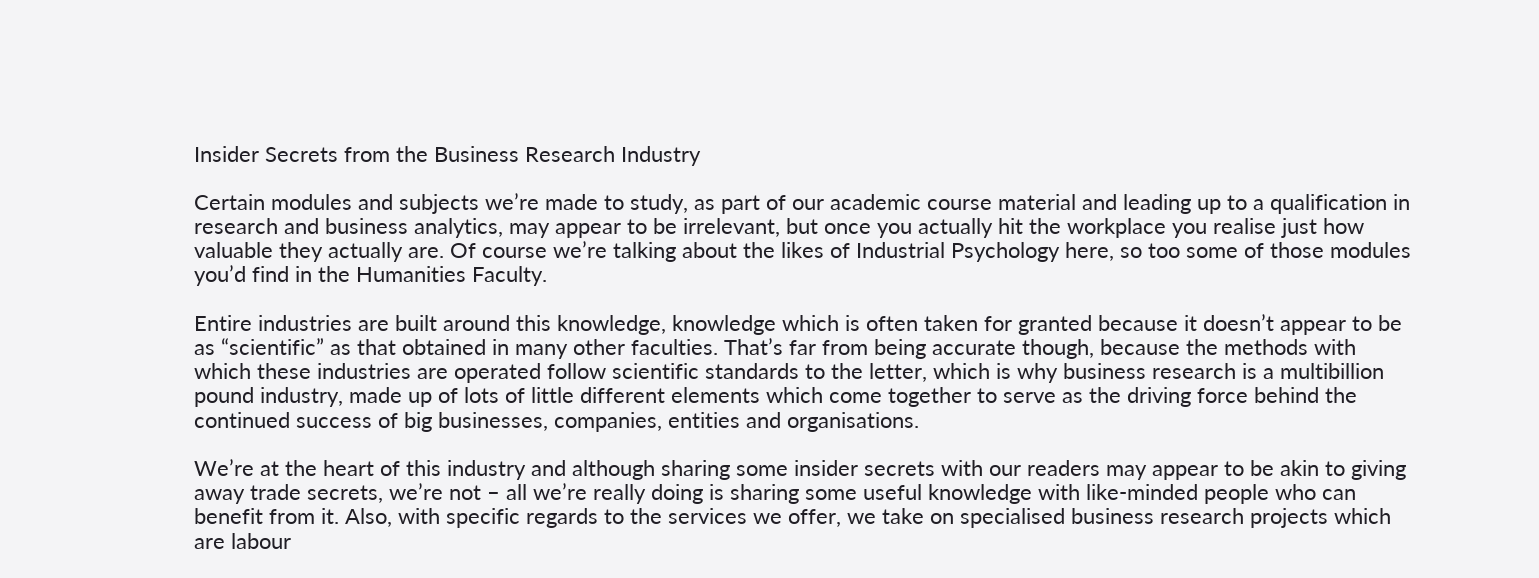Insider Secrets from the Business Research Industry

Certain modules and subjects we’re made to study, as part of our academic course material and leading up to a qualification in research and business analytics, may appear to be irrelevant, but once you actually hit the workplace you realise just how valuable they actually are. Of course we’re talking about the likes of Industrial Psychology here, so too some of those modules you’d find in the Humanities Faculty.

Entire industries are built around this knowledge, knowledge which is often taken for granted because it doesn’t appear to be as “scientific” as that obtained in many other faculties. That’s far from being accurate though, because the methods with which these industries are operated follow scientific standards to the letter, which is why business research is a multibillion pound industry, made up of lots of little different elements which come together to serve as the driving force behind the continued success of big businesses, companies, entities and organisations.

We’re at the heart of this industry and although sharing some insider secrets with our readers may appear to be akin to giving away trade secrets, we’re not – all we’re really doing is sharing some useful knowledge with like-minded people who can benefit from it. Also, with specific regards to the services we offer, we take on specialised business research projects which are labour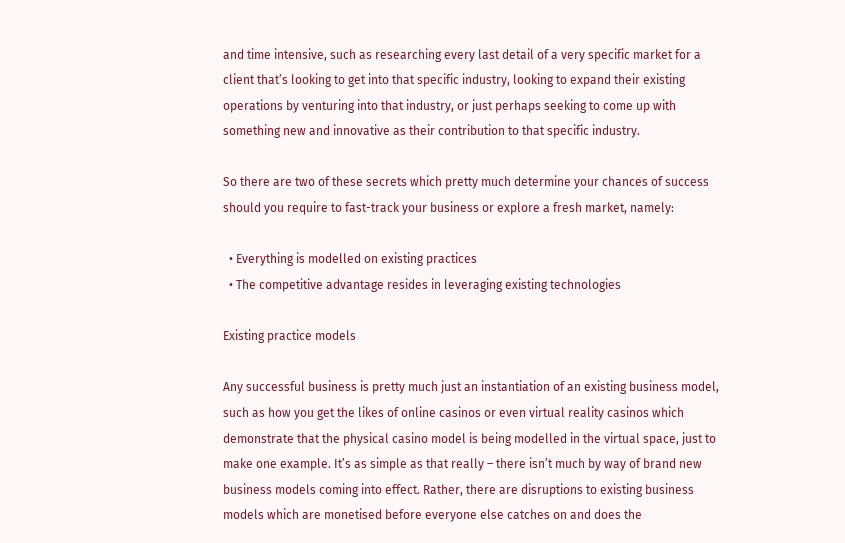and time intensive, such as researching every last detail of a very specific market for a client that’s looking to get into that specific industry, looking to expand their existing operations by venturing into that industry, or just perhaps seeking to come up with something new and innovative as their contribution to that specific industry.

So there are two of these secrets which pretty much determine your chances of success should you require to fast-track your business or explore a fresh market, namely:

  • Everything is modelled on existing practices
  • The competitive advantage resides in leveraging existing technologies

Existing practice models

Any successful business is pretty much just an instantiation of an existing business model, such as how you get the likes of online casinos or even virtual reality casinos which demonstrate that the physical casino model is being modelled in the virtual space, just to make one example. It’s as simple as that really – there isn’t much by way of brand new business models coming into effect. Rather, there are disruptions to existing business models which are monetised before everyone else catches on and does the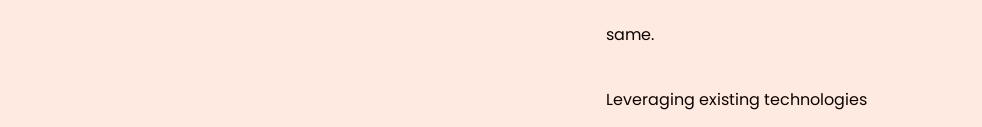same.

Leveraging existing technologies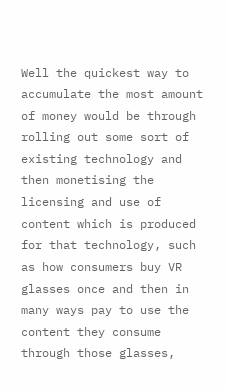Well the quickest way to accumulate the most amount of money would be through rolling out some sort of existing technology and then monetising the licensing and use of content which is produced for that technology, such as how consumers buy VR glasses once and then in many ways pay to use the content they consume through those glasses,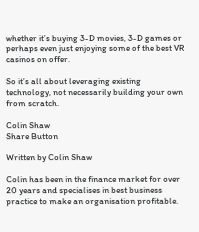whether it’s buying 3-D movies, 3-D games or perhaps even just enjoying some of the best VR casinos on offer.

So it’s all about leveraging existing technology, not necessarily building your own from scratch.

Colin Shaw
Share Button

Written by Colin Shaw

Colin has been in the finance market for over 20 years and specialises in best business practice to make an organisation profitable.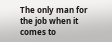The only man for the job when it comes to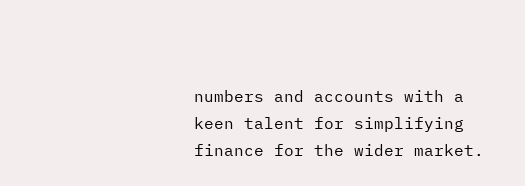numbers and accounts with a keen talent for simplifying finance for the wider market.